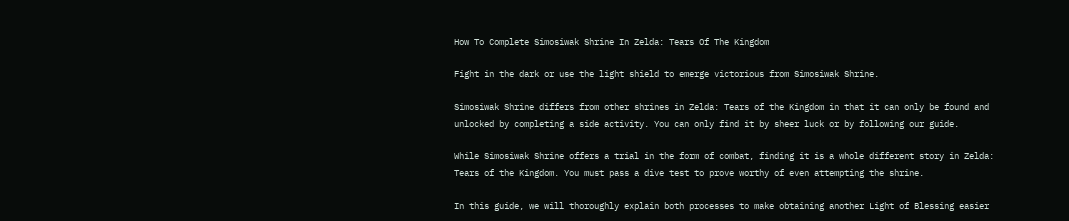How To Complete Simosiwak Shrine In Zelda: Tears Of The Kingdom

Fight in the dark or use the light shield to emerge victorious from Simosiwak Shrine.

Simosiwak Shrine differs from other shrines in Zelda: Tears of the Kingdom in that it can only be found and unlocked by completing a side activity. You can only find it by sheer luck or by following our guide.

While Simosiwak Shrine offers a trial in the form of combat, finding it is a whole different story in Zelda: Tears of the Kingdom. You must pass a dive test to prove worthy of even attempting the shrine.

In this guide, we will thoroughly explain both processes to make obtaining another Light of Blessing easier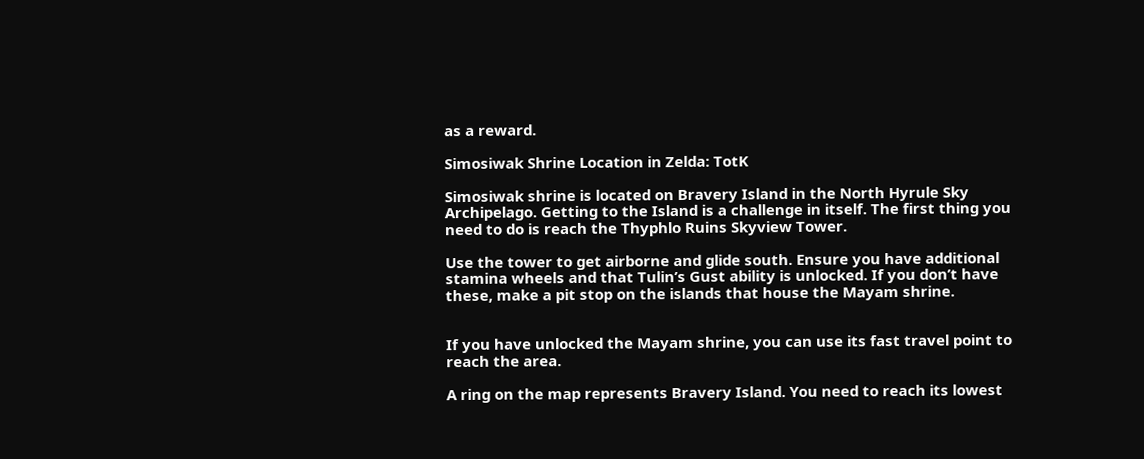as a reward.

Simosiwak Shrine Location in Zelda: TotK

Simosiwak shrine is located on Bravery Island in the North Hyrule Sky Archipelago. Getting to the Island is a challenge in itself. The first thing you need to do is reach the Thyphlo Ruins Skyview Tower.

Use the tower to get airborne and glide south. Ensure you have additional stamina wheels and that Tulin’s Gust ability is unlocked. If you don’t have these, make a pit stop on the islands that house the Mayam shrine.


If you have unlocked the Mayam shrine, you can use its fast travel point to reach the area.

A ring on the map represents Bravery Island. You need to reach its lowest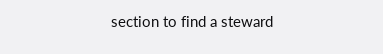section to find a steward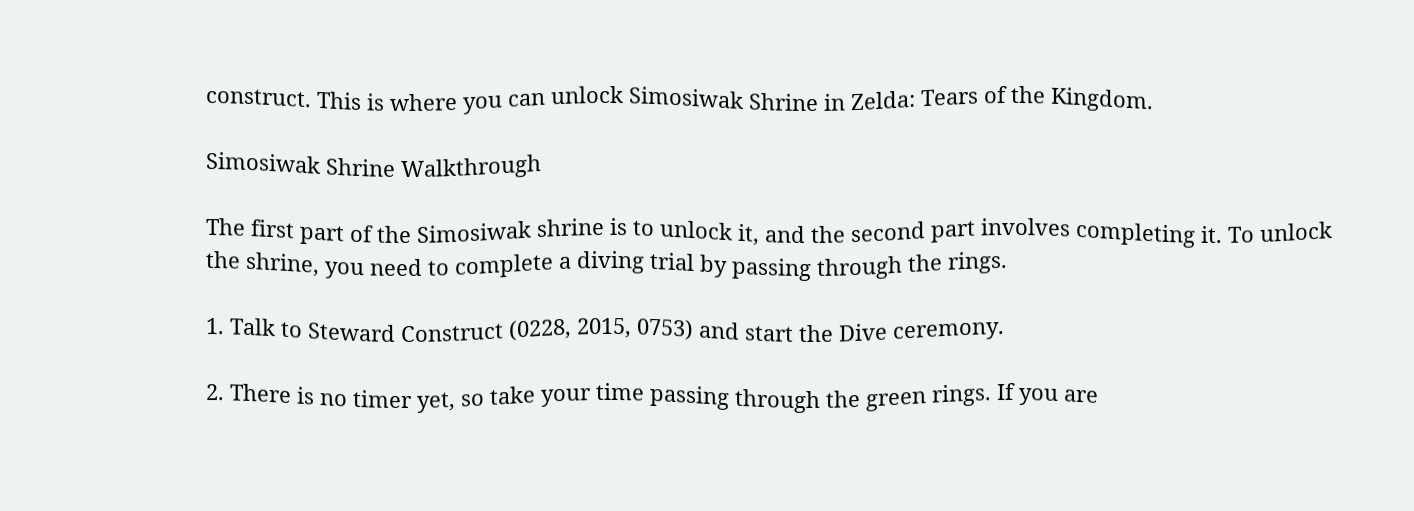construct. This is where you can unlock Simosiwak Shrine in Zelda: Tears of the Kingdom.

Simosiwak Shrine Walkthrough

The first part of the Simosiwak shrine is to unlock it, and the second part involves completing it. To unlock the shrine, you need to complete a diving trial by passing through the rings.

1. Talk to Steward Construct (0228, 2015, 0753) and start the Dive ceremony.

2. There is no timer yet, so take your time passing through the green rings. If you are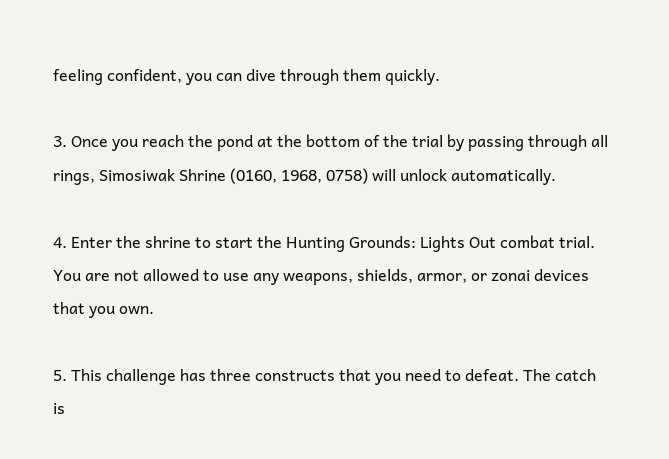feeling confident, you can dive through them quickly.

3. Once you reach the pond at the bottom of the trial by passing through all rings, Simosiwak Shrine (0160, 1968, 0758) will unlock automatically.

4. Enter the shrine to start the Hunting Grounds: Lights Out combat trial. You are not allowed to use any weapons, shields, armor, or zonai devices that you own.

5. This challenge has three constructs that you need to defeat. The catch is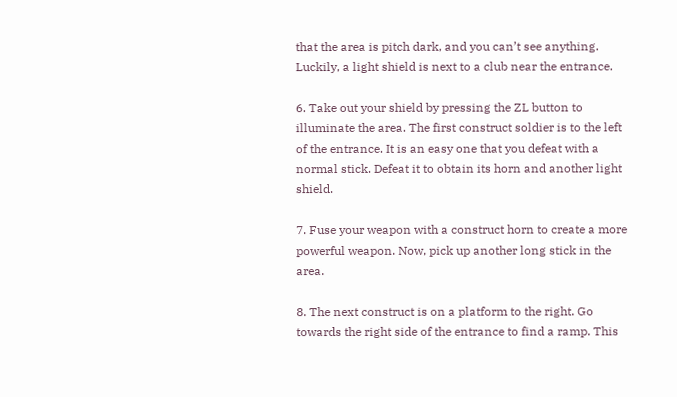that the area is pitch dark, and you can’t see anything. Luckily, a light shield is next to a club near the entrance.

6. Take out your shield by pressing the ZL button to illuminate the area. The first construct soldier is to the left of the entrance. It is an easy one that you defeat with a normal stick. Defeat it to obtain its horn and another light shield.

7. Fuse your weapon with a construct horn to create a more powerful weapon. Now, pick up another long stick in the area.

8. The next construct is on a platform to the right. Go towards the right side of the entrance to find a ramp. This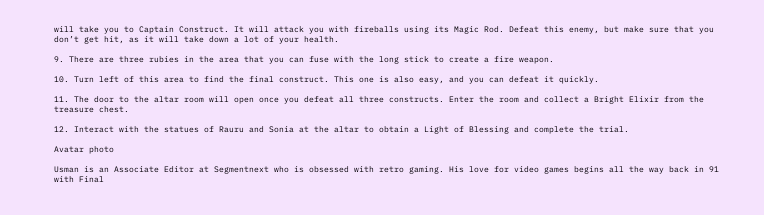will take you to Captain Construct. It will attack you with fireballs using its Magic Rod. Defeat this enemy, but make sure that you don’t get hit, as it will take down a lot of your health.

9. There are three rubies in the area that you can fuse with the long stick to create a fire weapon.

10. Turn left of this area to find the final construct. This one is also easy, and you can defeat it quickly.

11. The door to the altar room will open once you defeat all three constructs. Enter the room and collect a Bright Elixir from the treasure chest.

12. Interact with the statues of Rauru and Sonia at the altar to obtain a Light of Blessing and complete the trial.

Avatar photo

Usman is an Associate Editor at Segmentnext who is obsessed with retro gaming. His love for video games begins all the way back in 91 with Final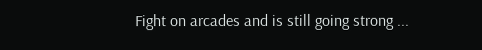Fight on arcades and is still going strong ...